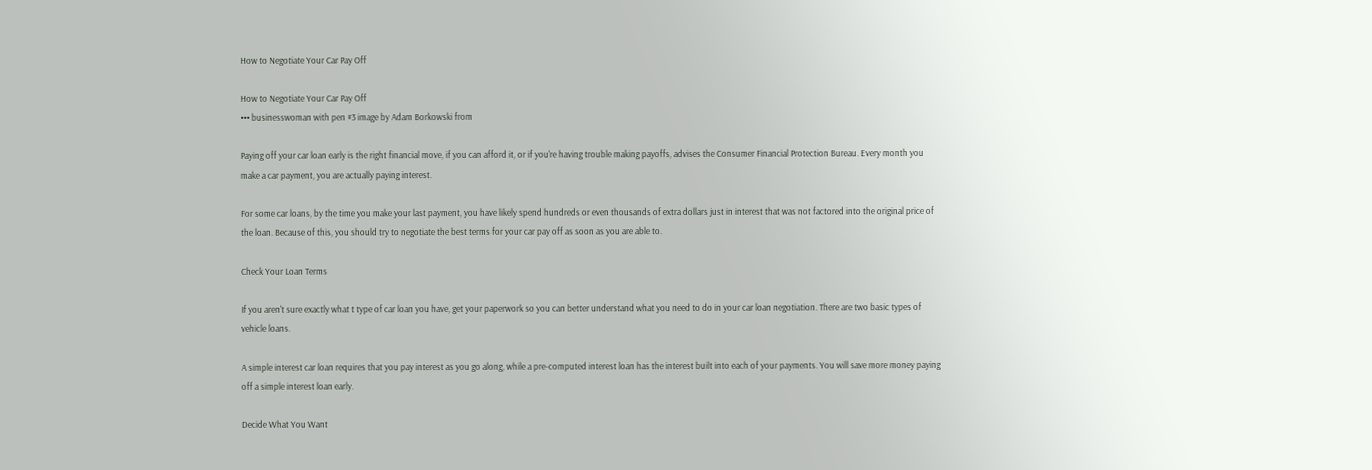How to Negotiate Your Car Pay Off

How to Negotiate Your Car Pay Off
••• businesswoman with pen #3 image by Adam Borkowski from

Paying off your car loan early is the right financial move, if you can afford it, or if you're having trouble making payoffs, advises the Consumer Financial Protection Bureau. Every month you make a car payment, you are actually paying interest.

For some car loans, by the time you make your last payment, you have likely spend hundreds or even thousands of extra dollars just in interest that was not factored into the original price of the loan. Because of this, you should try to negotiate the best terms for your car pay off as soon as you are able to.

Check Your Loan Terms

If you aren't sure exactly what t type of car loan you have, get your paperwork so you can better understand what you need to do in your car loan negotiation. There are two basic types of vehicle loans.

A simple interest car loan requires that you pay interest as you go along, while a pre-computed interest loan has the interest built into each of your payments. You will save more money paying off a simple interest loan early.

Decide What You Want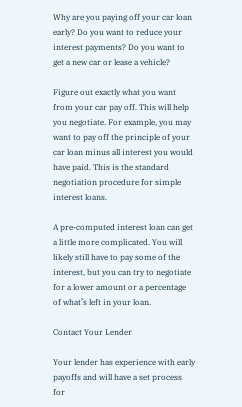Why are you paying off your car loan early? Do you want to reduce your interest payments? Do you want to get a new car or lease a vehicle?

Figure out exactly what you want from your car pay off. This will help you negotiate. For example, you may want to pay off the principle of your car loan minus all interest you would have paid. This is the standard negotiation procedure for simple interest loans.

A pre-computed interest loan can get a little more complicated. You will likely still have to pay some of the interest, but you can try to negotiate for a lower amount or a percentage of what’s left in your loan.

Contact Your Lender

Your lender has experience with early payoffs and will have a set process for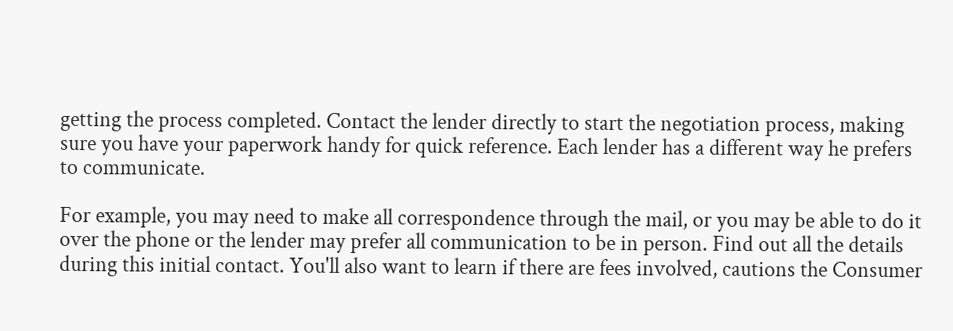getting the process completed. Contact the lender directly to start the negotiation process, making sure you have your paperwork handy for quick reference. Each lender has a different way he prefers to communicate.

For example, you may need to make all correspondence through the mail, or you may be able to do it over the phone or the lender may prefer all communication to be in person. Find out all the details during this initial contact. You'll also want to learn if there are fees involved, cautions the Consumer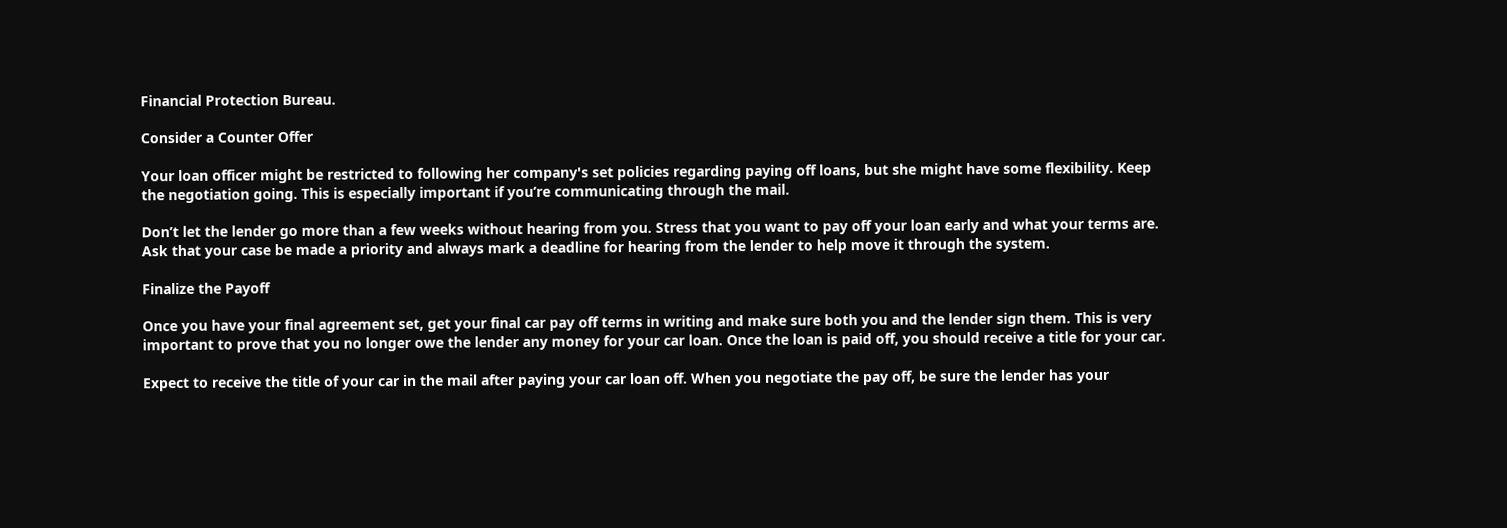Financial Protection Bureau.

Consider a Counter Offer

Your loan officer might be restricted to following her company's set policies regarding paying off loans, but she might have some flexibility. Keep the negotiation going. This is especially important if you’re communicating through the mail.

Don’t let the lender go more than a few weeks without hearing from you. Stress that you want to pay off your loan early and what your terms are. Ask that your case be made a priority and always mark a deadline for hearing from the lender to help move it through the system.

Finalize the Payoff

Once you have your final agreement set, get your final car pay off terms in writing and make sure both you and the lender sign them. This is very important to prove that you no longer owe the lender any money for your car loan. Once the loan is paid off, you should receive a title for your car.

Expect to receive the title of your car in the mail after paying your car loan off. When you negotiate the pay off, be sure the lender has your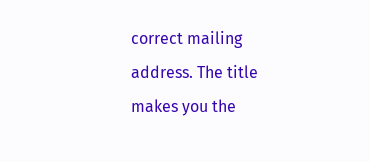correct mailing address. The title makes you the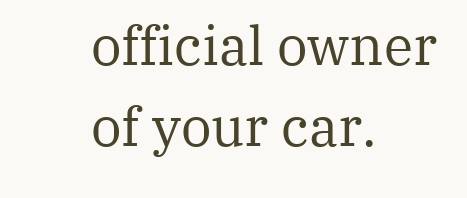official owner of your car.